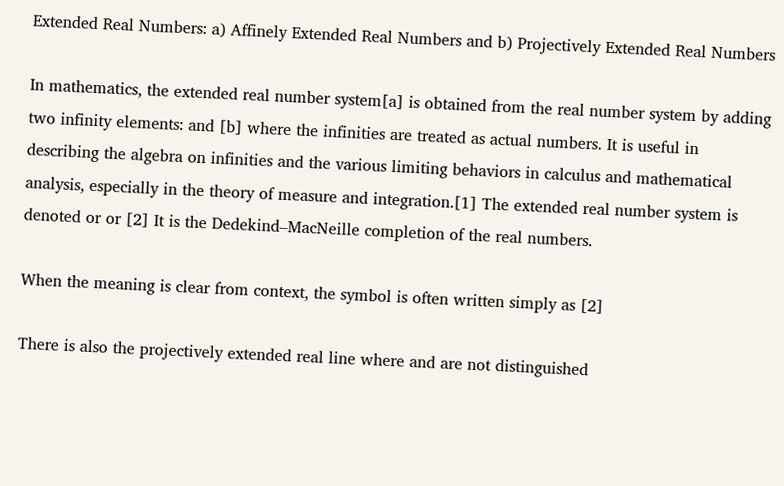Extended Real Numbers: a) Affinely Extended Real Numbers and b) Projectively Extended Real Numbers

In mathematics, the extended real number system[a] is obtained from the real number system by adding two infinity elements: and [b] where the infinities are treated as actual numbers. It is useful in describing the algebra on infinities and the various limiting behaviors in calculus and mathematical analysis, especially in the theory of measure and integration.[1] The extended real number system is denoted or or [2] It is the Dedekind–MacNeille completion of the real numbers.

When the meaning is clear from context, the symbol is often written simply as [2]

There is also the projectively extended real line where and are not distinguished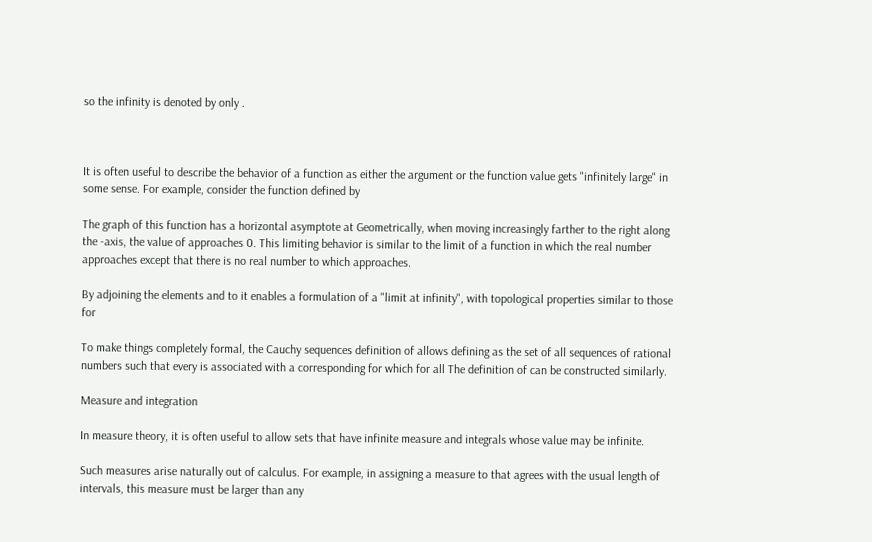so the infinity is denoted by only .



It is often useful to describe the behavior of a function as either the argument or the function value gets "infinitely large" in some sense. For example, consider the function defined by

The graph of this function has a horizontal asymptote at Geometrically, when moving increasingly farther to the right along the -axis, the value of approaches 0. This limiting behavior is similar to the limit of a function in which the real number approaches except that there is no real number to which approaches.

By adjoining the elements and to it enables a formulation of a "limit at infinity", with topological properties similar to those for

To make things completely formal, the Cauchy sequences definition of allows defining as the set of all sequences of rational numbers such that every is associated with a corresponding for which for all The definition of can be constructed similarly.

Measure and integration

In measure theory, it is often useful to allow sets that have infinite measure and integrals whose value may be infinite.

Such measures arise naturally out of calculus. For example, in assigning a measure to that agrees with the usual length of intervals, this measure must be larger than any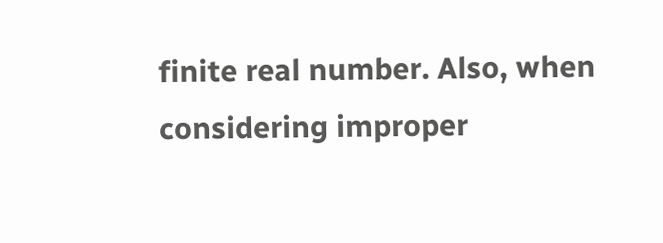finite real number. Also, when considering improper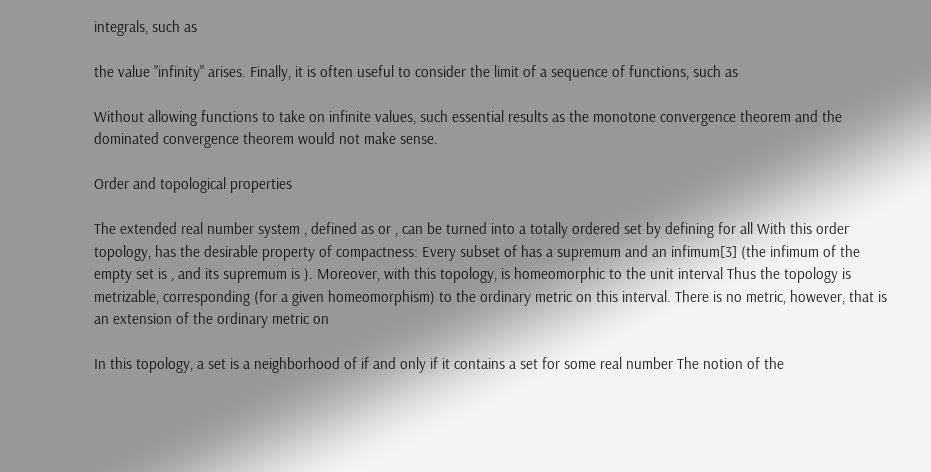integrals, such as

the value "infinity" arises. Finally, it is often useful to consider the limit of a sequence of functions, such as

Without allowing functions to take on infinite values, such essential results as the monotone convergence theorem and the dominated convergence theorem would not make sense.

Order and topological properties

The extended real number system , defined as or , can be turned into a totally ordered set by defining for all With this order topology, has the desirable property of compactness: Every subset of has a supremum and an infimum[3] (the infimum of the empty set is , and its supremum is ). Moreover, with this topology, is homeomorphic to the unit interval Thus the topology is metrizable, corresponding (for a given homeomorphism) to the ordinary metric on this interval. There is no metric, however, that is an extension of the ordinary metric on

In this topology, a set is a neighborhood of if and only if it contains a set for some real number The notion of the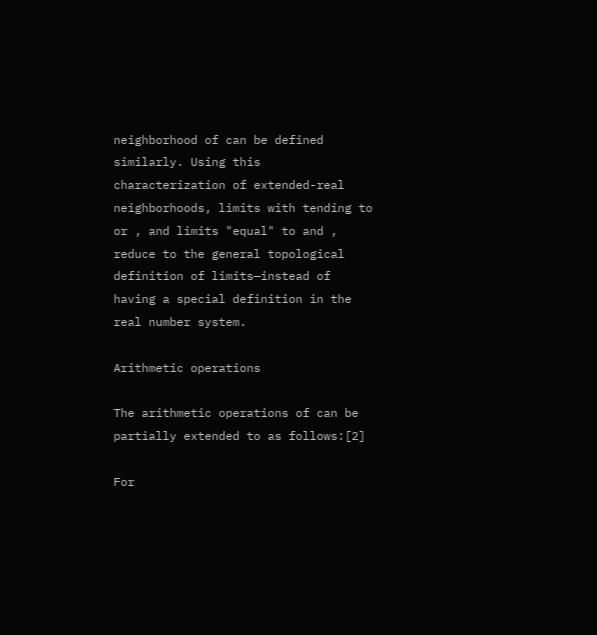neighborhood of can be defined similarly. Using this characterization of extended-real neighborhoods, limits with tending to or , and limits "equal" to and , reduce to the general topological definition of limits—instead of having a special definition in the real number system.

Arithmetic operations

The arithmetic operations of can be partially extended to as follows:[2]

For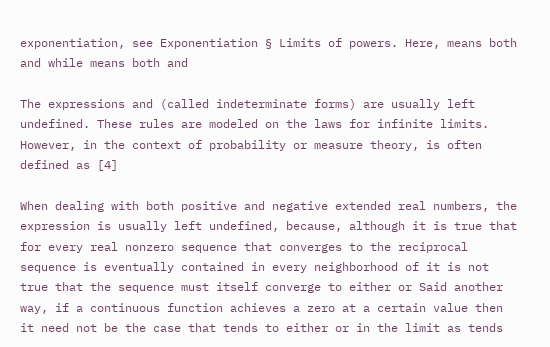exponentiation, see Exponentiation § Limits of powers. Here, means both and while means both and

The expressions and (called indeterminate forms) are usually left undefined. These rules are modeled on the laws for infinite limits. However, in the context of probability or measure theory, is often defined as [4]

When dealing with both positive and negative extended real numbers, the expression is usually left undefined, because, although it is true that for every real nonzero sequence that converges to the reciprocal sequence is eventually contained in every neighborhood of it is not true that the sequence must itself converge to either or Said another way, if a continuous function achieves a zero at a certain value then it need not be the case that tends to either or in the limit as tends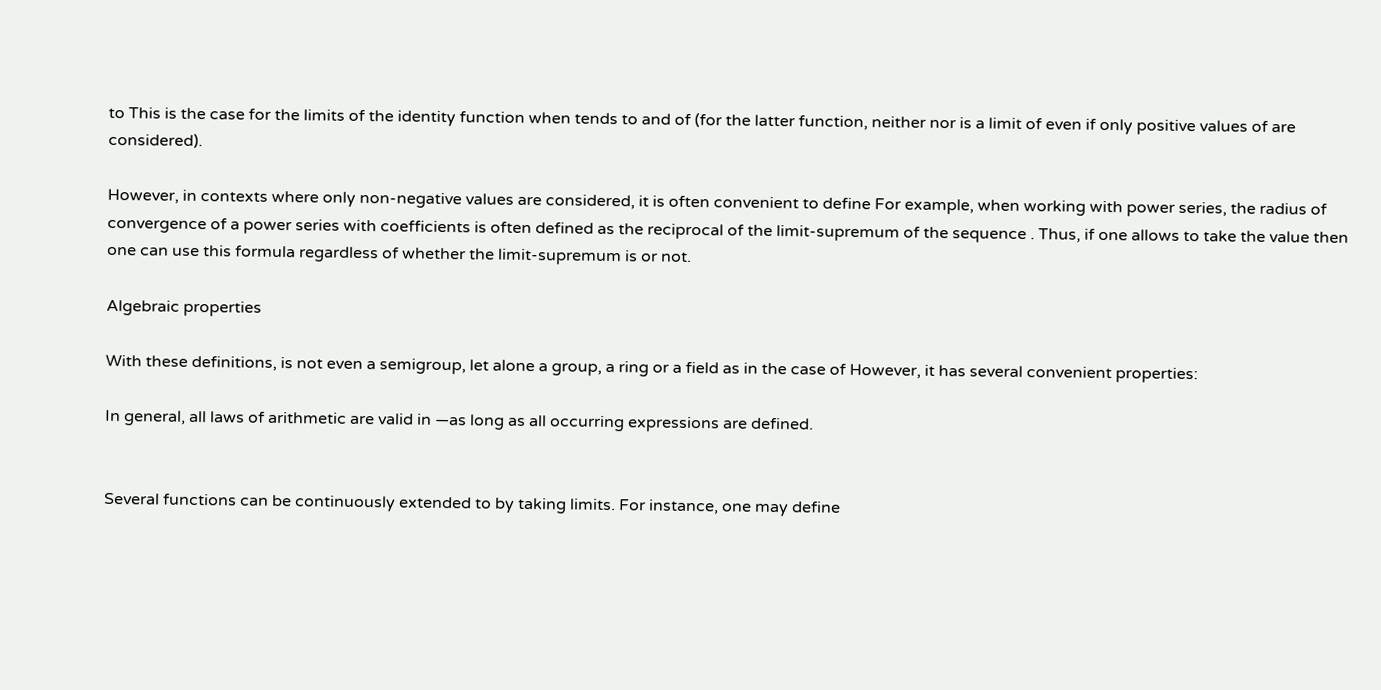to This is the case for the limits of the identity function when tends to and of (for the latter function, neither nor is a limit of even if only positive values of are considered).

However, in contexts where only non-negative values are considered, it is often convenient to define For example, when working with power series, the radius of convergence of a power series with coefficients is often defined as the reciprocal of the limit-supremum of the sequence . Thus, if one allows to take the value then one can use this formula regardless of whether the limit-supremum is or not.

Algebraic properties

With these definitions, is not even a semigroup, let alone a group, a ring or a field as in the case of However, it has several convenient properties:

In general, all laws of arithmetic are valid in —as long as all occurring expressions are defined.


Several functions can be continuously extended to by taking limits. For instance, one may define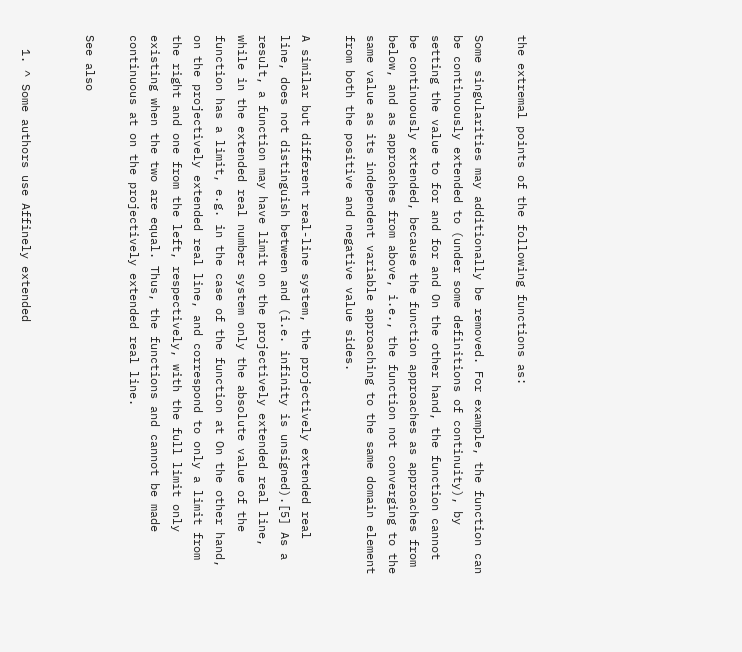the extremal points of the following functions as:

Some singularities may additionally be removed. For example, the function can be continuously extended to (under some definitions of continuity), by setting the value to for and for and On the other hand, the function cannot be continuously extended, because the function approaches as approaches from below, and as approaches from above, i.e., the function not converging to the same value as its independent variable approaching to the same domain element from both the positive and negative value sides.

A similar but different real-line system, the projectively extended real line, does not distinguish between and (i.e. infinity is unsigned).[5] As a result, a function may have limit on the projectively extended real line, while in the extended real number system only the absolute value of the function has a limit, e.g. in the case of the function at On the other hand, on the projectively extended real line, and correspond to only a limit from the right and one from the left, respectively, with the full limit only existing when the two are equal. Thus, the functions and cannot be made continuous at on the projectively extended real line.

See also


  1. ^ Some authors use Affinely extended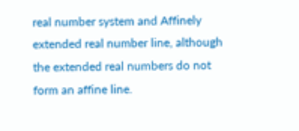real number system and Affinely extended real number line, although the extended real numbers do not form an affine line.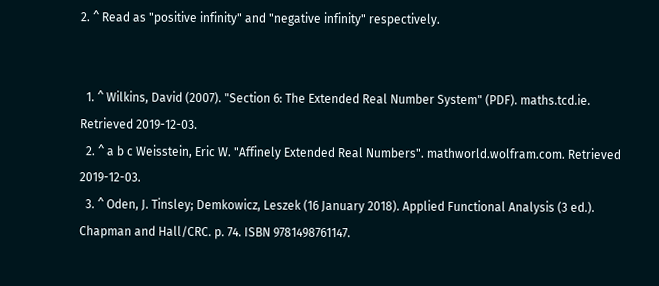2. ^ Read as "positive infinity" and "negative infinity" respectively.


  1. ^ Wilkins, David (2007). "Section 6: The Extended Real Number System" (PDF). maths.tcd.ie. Retrieved 2019-12-03.
  2. ^ a b c Weisstein, Eric W. "Affinely Extended Real Numbers". mathworld.wolfram.com. Retrieved 2019-12-03.
  3. ^ Oden, J. Tinsley; Demkowicz, Leszek (16 January 2018). Applied Functional Analysis (3 ed.). Chapman and Hall/CRC. p. 74. ISBN 9781498761147.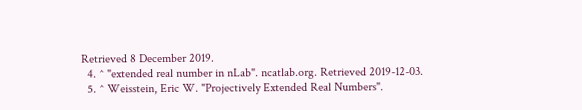Retrieved 8 December 2019.
  4. ^ "extended real number in nLab". ncatlab.org. Retrieved 2019-12-03.
  5. ^ Weisstein, Eric W. "Projectively Extended Real Numbers".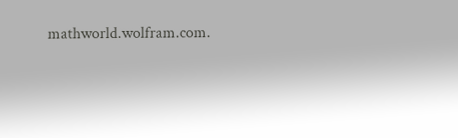mathworld.wolfram.com.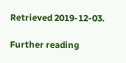Retrieved 2019-12-03.

Further reading